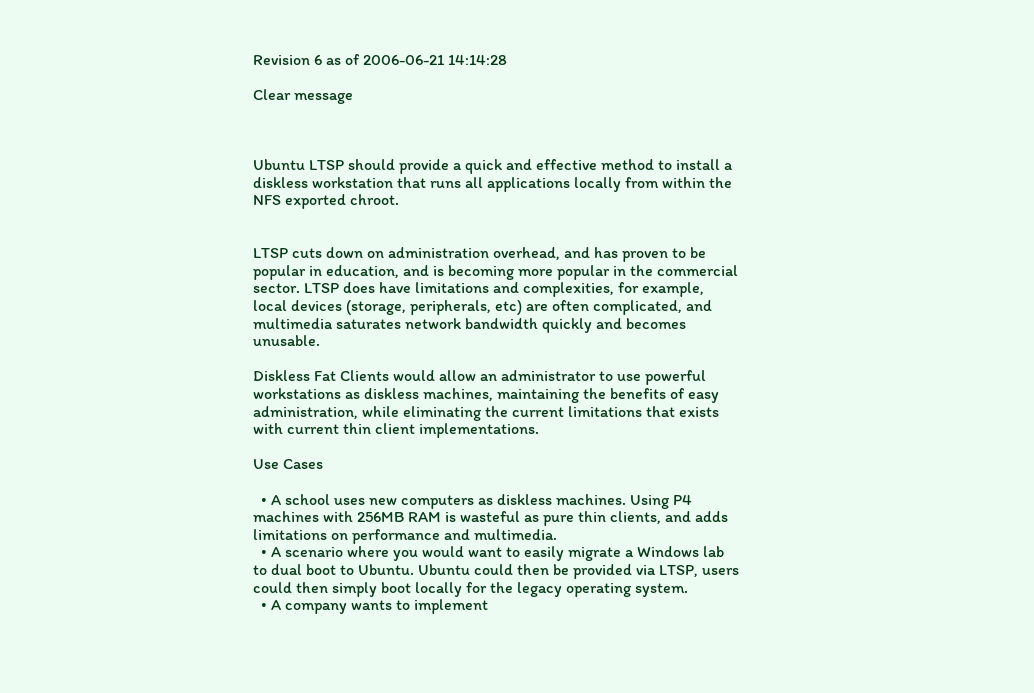Revision 6 as of 2006-06-21 14:14:28

Clear message



Ubuntu LTSP should provide a quick and effective method to install a diskless workstation that runs all applications locally from within the NFS exported chroot.


LTSP cuts down on administration overhead, and has proven to be popular in education, and is becoming more popular in the commercial sector. LTSP does have limitations and complexities, for example, local devices (storage, peripherals, etc) are often complicated, and multimedia saturates network bandwidth quickly and becomes unusable.

Diskless Fat Clients would allow an administrator to use powerful workstations as diskless machines, maintaining the benefits of easy administration, while eliminating the current limitations that exists with current thin client implementations.

Use Cases

  • A school uses new computers as diskless machines. Using P4 machines with 256MB RAM is wasteful as pure thin clients, and adds limitations on performance and multimedia.
  • A scenario where you would want to easily migrate a Windows lab to dual boot to Ubuntu. Ubuntu could then be provided via LTSP, users could then simply boot locally for the legacy operating system.
  • A company wants to implement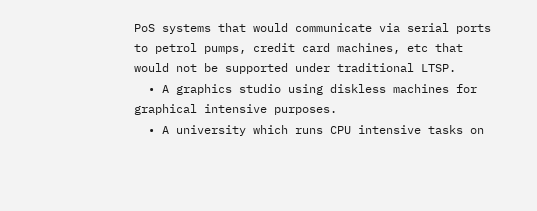PoS systems that would communicate via serial ports to petrol pumps, credit card machines, etc that would not be supported under traditional LTSP.
  • A graphics studio using diskless machines for graphical intensive purposes.
  • A university which runs CPU intensive tasks on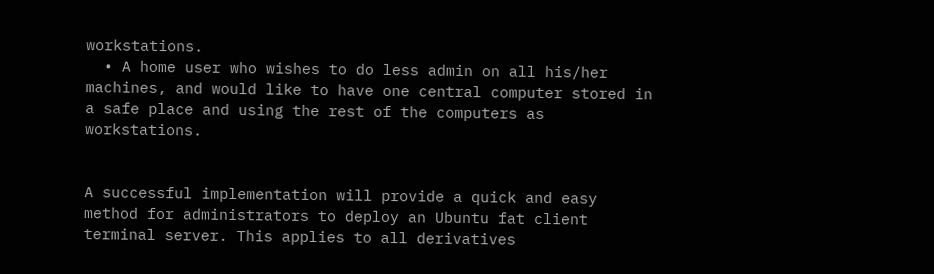workstations.
  • A home user who wishes to do less admin on all his/her machines, and would like to have one central computer stored in a safe place and using the rest of the computers as workstations.


A successful implementation will provide a quick and easy method for administrators to deploy an Ubuntu fat client terminal server. This applies to all derivatives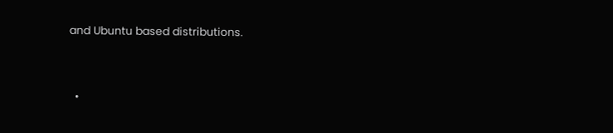and Ubuntu based distributions.


  •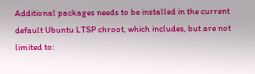Additional packages needs to be installed in the current default Ubuntu LTSP chroot, which includes, but are not limited to: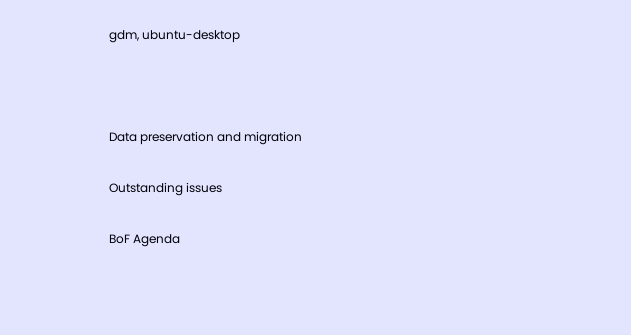gdm, ubuntu-desktop



Data preservation and migration

Outstanding issues

BoF Agenda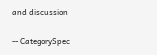and discussion

-- CategorySpec